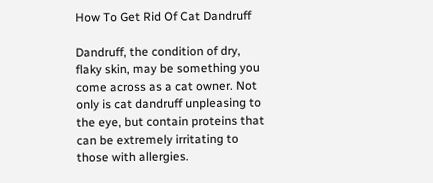How To Get Rid Of Cat Dandruff

Dandruff, the condition of dry, flaky skin, may be something you come across as a cat owner. Not only is cat dandruff unpleasing to the eye, but contain proteins that can be extremely irritating to those with allergies.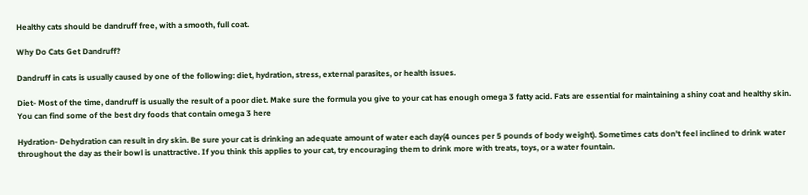Healthy cats should be dandruff free, with a smooth, full coat.

Why Do Cats Get Dandruff?

Dandruff in cats is usually caused by one of the following: diet, hydration, stress, external parasites, or health issues.

Diet- Most of the time, dandruff is usually the result of a poor diet. Make sure the formula you give to your cat has enough omega 3 fatty acid. Fats are essential for maintaining a shiny coat and healthy skin. You can find some of the best dry foods that contain omega 3 here

Hydration- Dehydration can result in dry skin. Be sure your cat is drinking an adequate amount of water each day(4 ounces per 5 pounds of body weight). Sometimes cats don't feel inclined to drink water throughout the day as their bowl is unattractive. If you think this applies to your cat, try encouraging them to drink more with treats, toys, or a water fountain.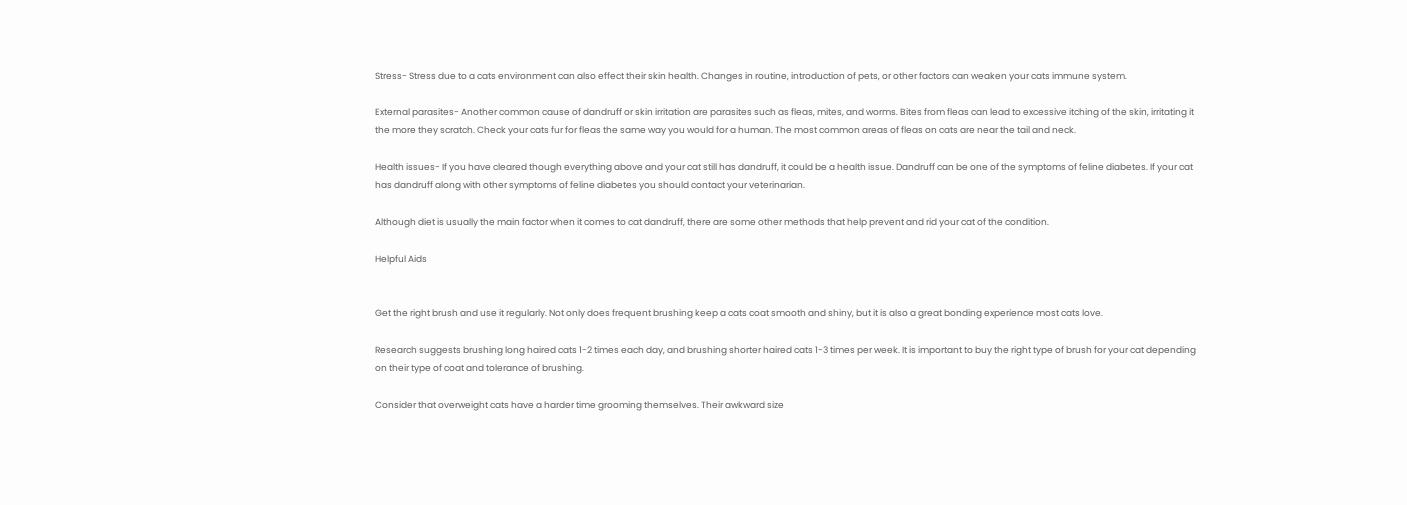Stress- Stress due to a cats environment can also effect their skin health. Changes in routine, introduction of pets, or other factors can weaken your cats immune system.

External parasites- Another common cause of dandruff or skin irritation are parasites such as fleas, mites, and worms. Bites from fleas can lead to excessive itching of the skin, irritating it the more they scratch. Check your cats fur for fleas the same way you would for a human. The most common areas of fleas on cats are near the tail and neck.

Health issues- If you have cleared though everything above and your cat still has dandruff, it could be a health issue. Dandruff can be one of the symptoms of feline diabetes. If your cat has dandruff along with other symptoms of feline diabetes you should contact your veterinarian.

Although diet is usually the main factor when it comes to cat dandruff, there are some other methods that help prevent and rid your cat of the condition.

Helpful Aids


Get the right brush and use it regularly. Not only does frequent brushing keep a cats coat smooth and shiny, but it is also a great bonding experience most cats love.

Research suggests brushing long haired cats 1-2 times each day, and brushing shorter haired cats 1-3 times per week. It is important to buy the right type of brush for your cat depending on their type of coat and tolerance of brushing.

Consider that overweight cats have a harder time grooming themselves. Their awkward size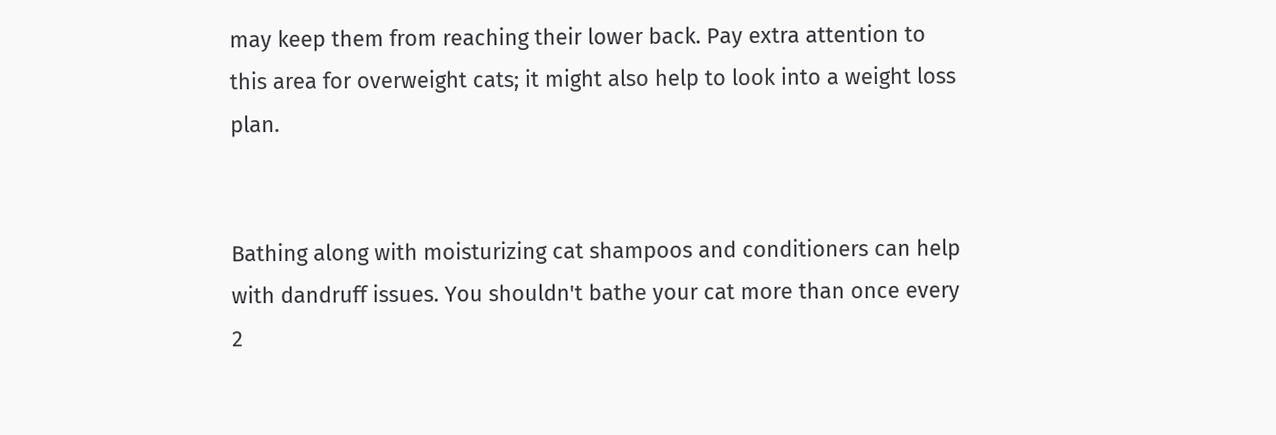may keep them from reaching their lower back. Pay extra attention to this area for overweight cats; it might also help to look into a weight loss plan.


Bathing along with moisturizing cat shampoos and conditioners can help with dandruff issues. You shouldn't bathe your cat more than once every 2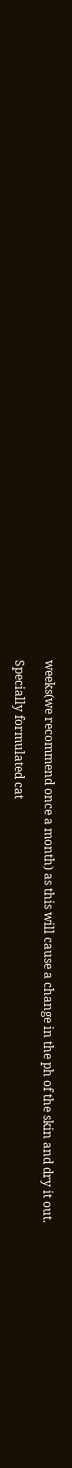weeks(we recommend once a month) as this will cause a change in the ph of the skin and dry it out.

Specially formulated cat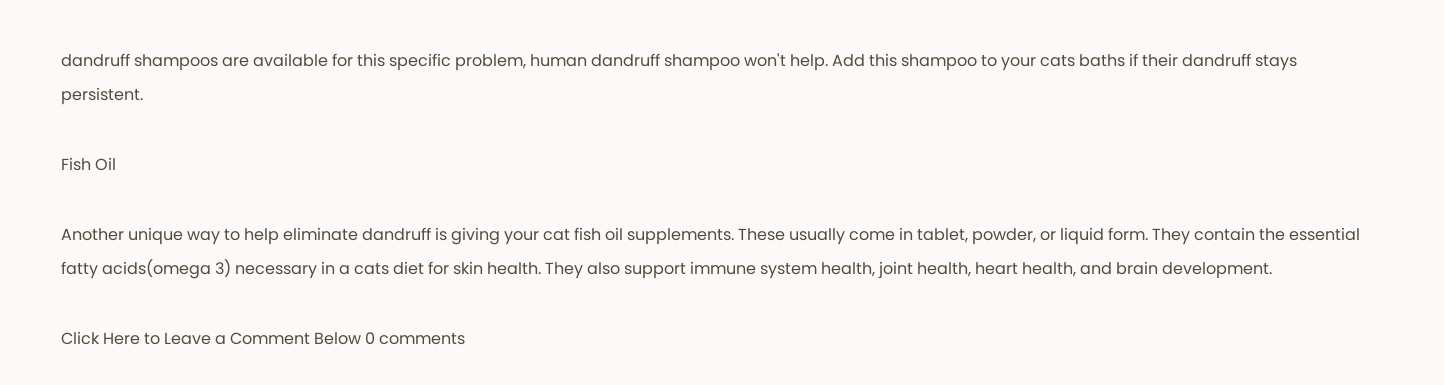dandruff shampoos are available for this specific problem, human dandruff shampoo won't help. Add this shampoo to your cats baths if their dandruff stays persistent.

Fish Oil

Another unique way to help eliminate dandruff is giving your cat fish oil supplements. These usually come in tablet, powder, or liquid form. They contain the essential fatty acids(omega 3) necessary in a cats diet for skin health. They also support immune system health, joint health, heart health, and brain development.

Click Here to Leave a Comment Below 0 comments